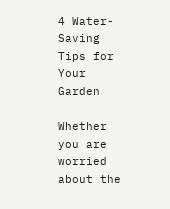4 Water-Saving Tips for Your Garden

Whether you are worried about the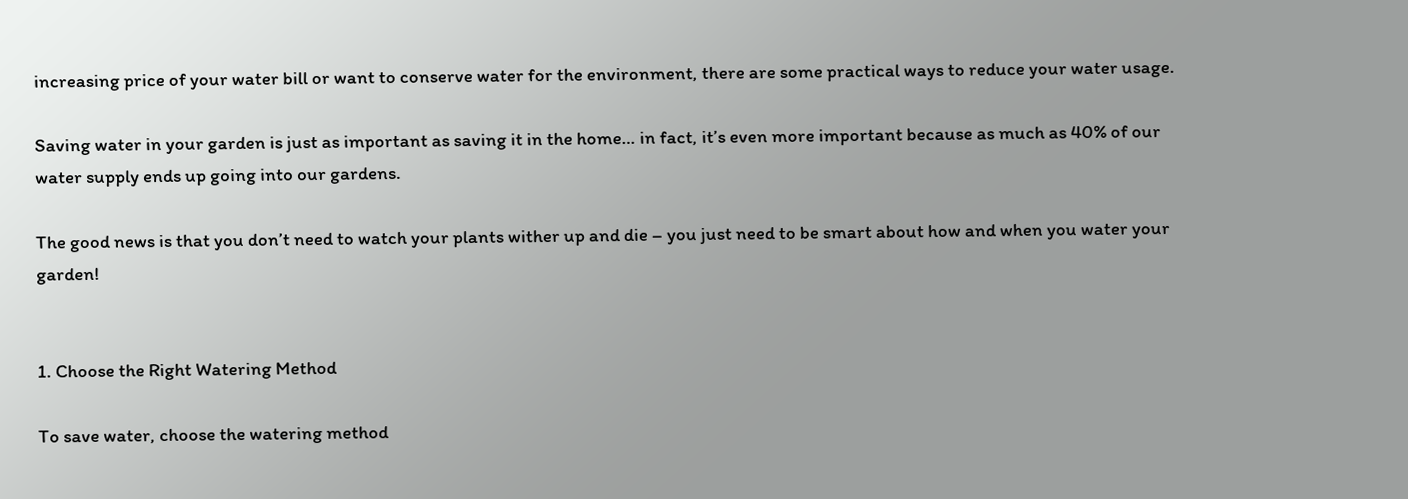increasing price of your water bill or want to conserve water for the environment, there are some practical ways to reduce your water usage.

Saving water in your garden is just as important as saving it in the home… in fact, it’s even more important because as much as 40% of our water supply ends up going into our gardens.

The good news is that you don’t need to watch your plants wither up and die – you just need to be smart about how and when you water your garden!


1. Choose the Right Watering Method

To save water, choose the watering method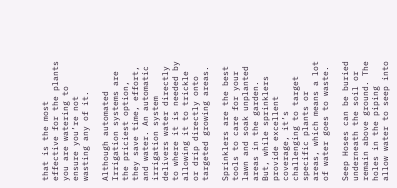that is the most effective for the plants you are watering to ensure you’re not wasting any of it.

Although automated Irrigation systems are the priciest option, they save time, effort, and water. An automatic irrigation system delivers water directly to where it is needed by allowing it to trickle or drip directly onto targeted growing areas.

Sprinklers are the best tools to care for your lawn and soak unplanted areas in the garden. But, while sprinklers provide excellent coverage, it’s challenging to target specific plants or areas, which means a lot of water goes to waste.

Seep Hoses can be buried underneath the soil or remain above ground. The holes in the piping allow water to seep into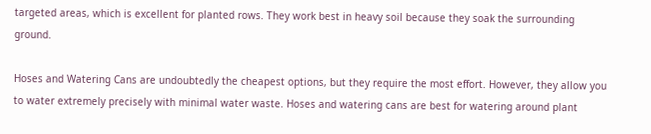targeted areas, which is excellent for planted rows. They work best in heavy soil because they soak the surrounding ground.

Hoses and Watering Cans are undoubtedly the cheapest options, but they require the most effort. However, they allow you to water extremely precisely with minimal water waste. Hoses and watering cans are best for watering around plant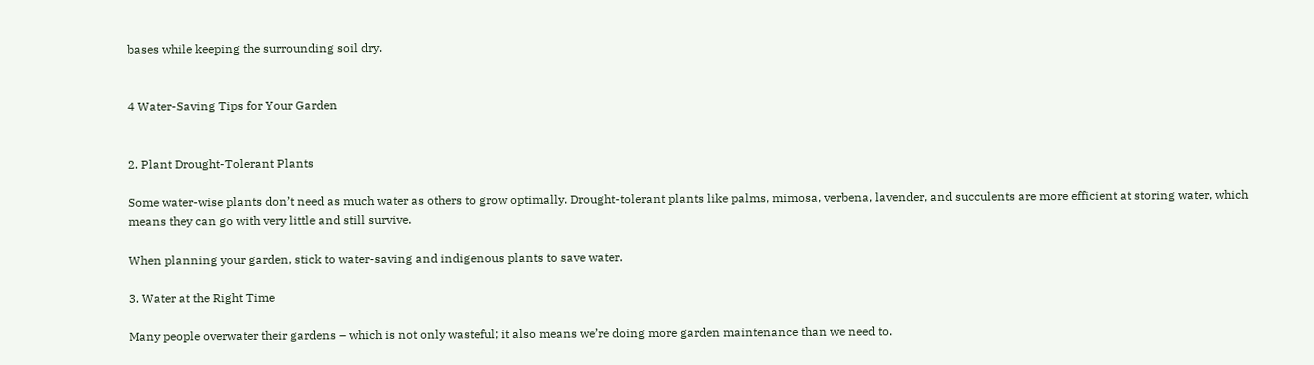bases while keeping the surrounding soil dry.


4 Water-Saving Tips for Your Garden


2. Plant Drought-Tolerant Plants

Some water-wise plants don’t need as much water as others to grow optimally. Drought-tolerant plants like palms, mimosa, verbena, lavender, and succulents are more efficient at storing water, which means they can go with very little and still survive.

When planning your garden, stick to water-saving and indigenous plants to save water.

3. Water at the Right Time

Many people overwater their gardens – which is not only wasteful; it also means we’re doing more garden maintenance than we need to.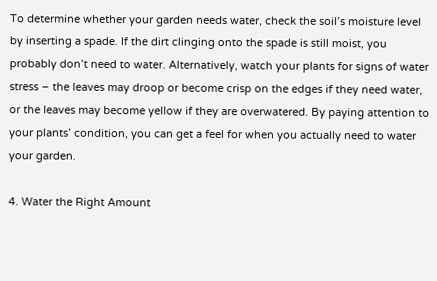To determine whether your garden needs water, check the soil’s moisture level by inserting a spade. If the dirt clinging onto the spade is still moist, you probably don’t need to water. Alternatively, watch your plants for signs of water stress – the leaves may droop or become crisp on the edges if they need water, or the leaves may become yellow if they are overwatered. By paying attention to your plants’ condition, you can get a feel for when you actually need to water your garden.

4. Water the Right Amount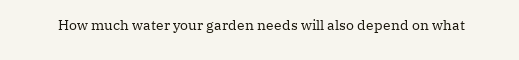How much water your garden needs will also depend on what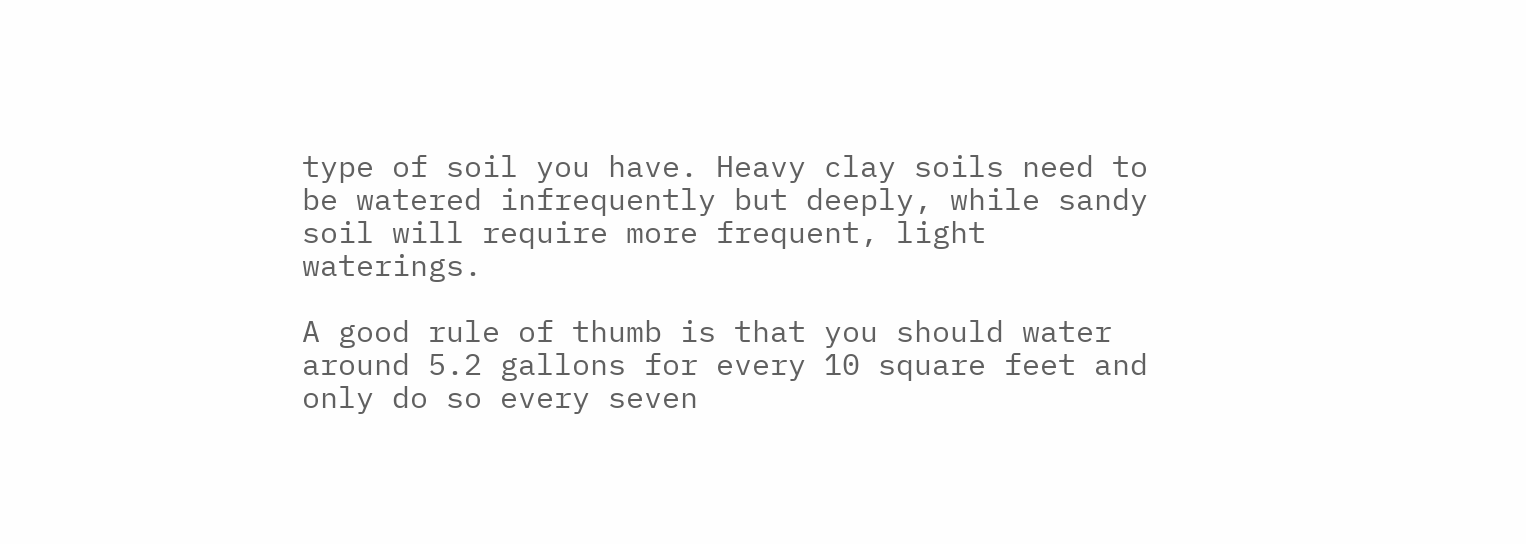type of soil you have. Heavy clay soils need to be watered infrequently but deeply, while sandy soil will require more frequent, light waterings.

A good rule of thumb is that you should water around 5.2 gallons for every 10 square feet and only do so every seven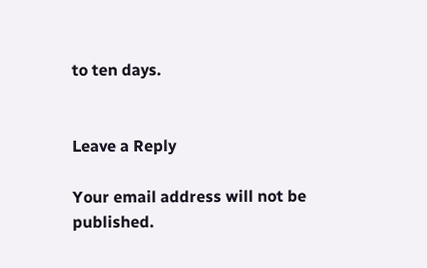to ten days.


Leave a Reply

Your email address will not be published.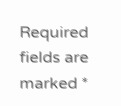Required fields are marked *